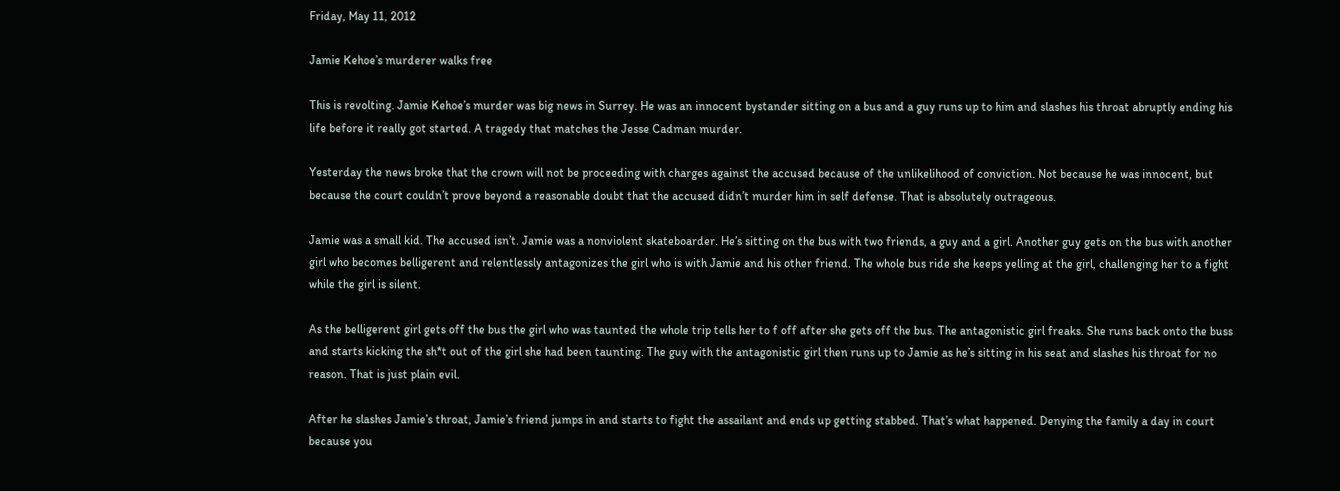Friday, May 11, 2012

Jamie Kehoe’s murderer walks free

This is revolting. Jamie Kehoe’s murder was big news in Surrey. He was an innocent bystander sitting on a bus and a guy runs up to him and slashes his throat abruptly ending his life before it really got started. A tragedy that matches the Jesse Cadman murder.

Yesterday the news broke that the crown will not be proceeding with charges against the accused because of the unlikelihood of conviction. Not because he was innocent, but because the court couldn’t prove beyond a reasonable doubt that the accused didn’t murder him in self defense. That is absolutely outrageous.

Jamie was a small kid. The accused isn’t. Jamie was a nonviolent skateboarder. He’s sitting on the bus with two friends, a guy and a girl. Another guy gets on the bus with another girl who becomes belligerent and relentlessly antagonizes the girl who is with Jamie and his other friend. The whole bus ride she keeps yelling at the girl, challenging her to a fight while the girl is silent.

As the belligerent girl gets off the bus the girl who was taunted the whole trip tells her to f off after she gets off the bus. The antagonistic girl freaks. She runs back onto the buss and starts kicking the sh*t out of the girl she had been taunting. The guy with the antagonistic girl then runs up to Jamie as he’s sitting in his seat and slashes his throat for no reason. That is just plain evil.

After he slashes Jamie’s throat, Jamie’s friend jumps in and starts to fight the assailant and ends up getting stabbed. That’s what happened. Denying the family a day in court because you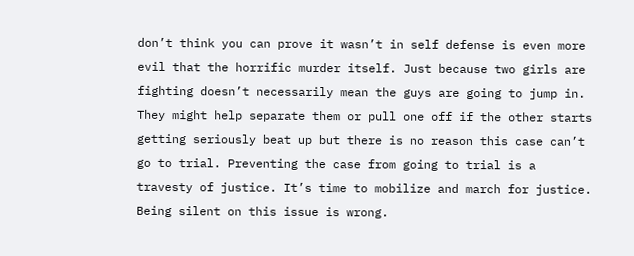don’t think you can prove it wasn’t in self defense is even more evil that the horrific murder itself. Just because two girls are fighting doesn’t necessarily mean the guys are going to jump in. They might help separate them or pull one off if the other starts getting seriously beat up but there is no reason this case can’t go to trial. Preventing the case from going to trial is a travesty of justice. It’s time to mobilize and march for justice. Being silent on this issue is wrong.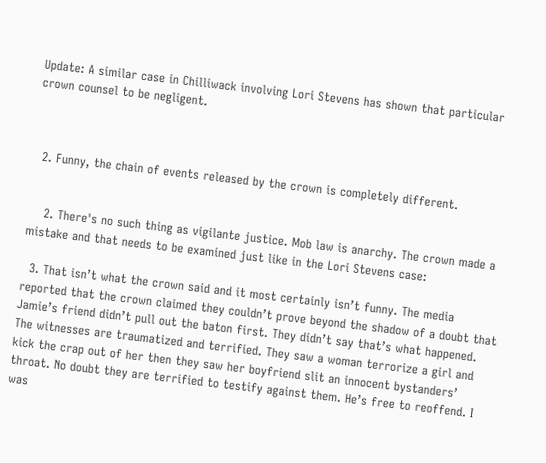Update: A similar case in Chilliwack involving Lori Stevens has shown that particular crown counsel to be negligent.



  2. Funny, the chain of events released by the crown is completely different.


    2. There's no such thing as vigilante justice. Mob law is anarchy. The crown made a mistake and that needs to be examined just like in the Lori Stevens case:

  3. That isn’t what the crown said and it most certainly isn’t funny. The media reported that the crown claimed they couldn’t prove beyond the shadow of a doubt that Jamie’s friend didn’t pull out the baton first. They didn’t say that’s what happened. The witnesses are traumatized and terrified. They saw a woman terrorize a girl and kick the crap out of her then they saw her boyfriend slit an innocent bystanders’ throat. No doubt they are terrified to testify against them. He’s free to reoffend. I was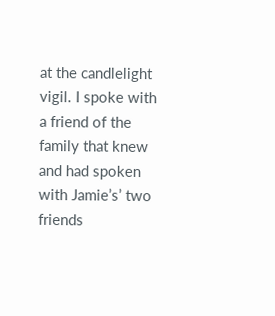at the candlelight vigil. I spoke with a friend of the family that knew and had spoken with Jamie’s’ two friends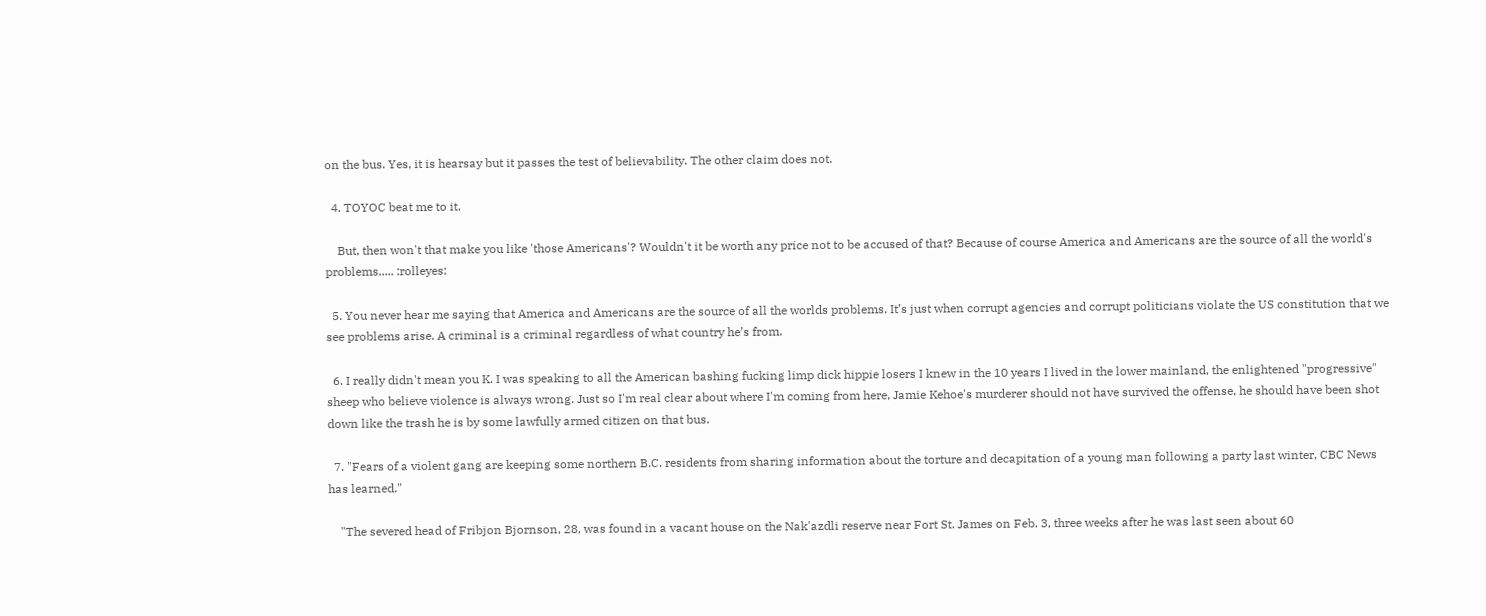on the bus. Yes, it is hearsay but it passes the test of believability. The other claim does not.

  4. TOYOC beat me to it.

    But, then won't that make you like 'those Americans'? Wouldn't it be worth any price not to be accused of that? Because of course America and Americans are the source of all the world's problems..... :rolleyes:

  5. You never hear me saying that America and Americans are the source of all the worlds problems. It’s just when corrupt agencies and corrupt politicians violate the US constitution that we see problems arise. A criminal is a criminal regardless of what country he’s from.

  6. I really didn't mean you K. I was speaking to all the American bashing fucking limp dick hippie losers I knew in the 10 years I lived in the lower mainland, the enlightened "progressive" sheep who believe violence is always wrong. Just so I'm real clear about where I'm coming from here, Jamie Kehoe's murderer should not have survived the offense, he should have been shot down like the trash he is by some lawfully armed citizen on that bus.

  7. "Fears of a violent gang are keeping some northern B.C. residents from sharing information about the torture and decapitation of a young man following a party last winter, CBC News has learned."

    "The severed head of Fribjon Bjornson, 28, was found in a vacant house on the Nak'azdli reserve near Fort St. James on Feb. 3, three weeks after he was last seen about 60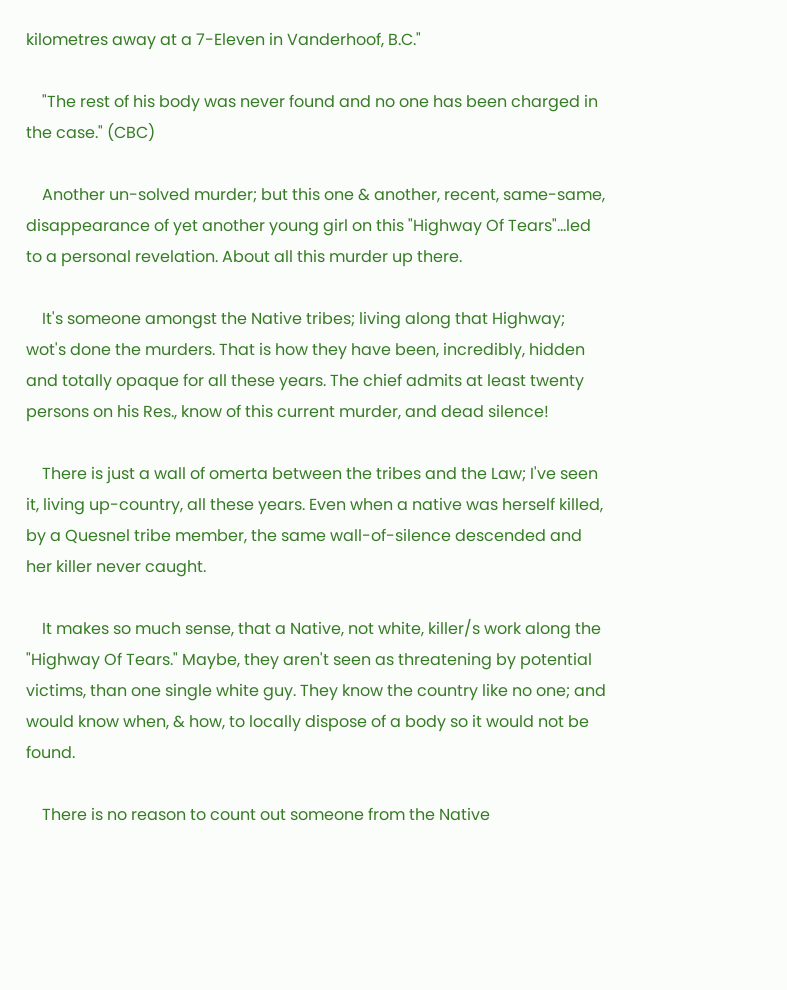kilometres away at a 7-Eleven in Vanderhoof, B.C."

    "The rest of his body was never found and no one has been charged in the case." (CBC)

    Another un-solved murder; but this one & another, recent, same-same, disappearance of yet another young girl on this "Highway Of Tears"...led to a personal revelation. About all this murder up there.

    It's someone amongst the Native tribes; living along that Highway; wot's done the murders. That is how they have been, incredibly, hidden and totally opaque for all these years. The chief admits at least twenty persons on his Res., know of this current murder, and dead silence!

    There is just a wall of omerta between the tribes and the Law; I've seen it, living up-country, all these years. Even when a native was herself killed, by a Quesnel tribe member, the same wall-of-silence descended and her killer never caught.

    It makes so much sense, that a Native, not white, killer/s work along the "Highway Of Tears." Maybe, they aren't seen as threatening by potential victims, than one single white guy. They know the country like no one; and would know when, & how, to locally dispose of a body so it would not be found.

    There is no reason to count out someone from the Native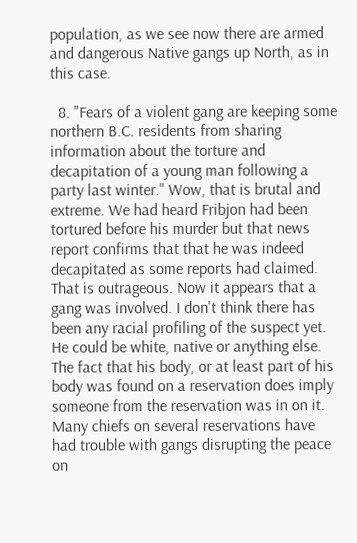population, as we see now there are armed and dangerous Native gangs up North, as in this case.

  8. "Fears of a violent gang are keeping some northern B.C. residents from sharing information about the torture and decapitation of a young man following a party last winter." Wow, that is brutal and extreme. We had heard Fribjon had been tortured before his murder but that news report confirms that that he was indeed decapitated as some reports had claimed. That is outrageous. Now it appears that a gang was involved. I don't think there has been any racial profiling of the suspect yet. He could be white, native or anything else. The fact that his body, or at least part of his body was found on a reservation does imply someone from the reservation was in on it. Many chiefs on several reservations have had trouble with gangs disrupting the peace on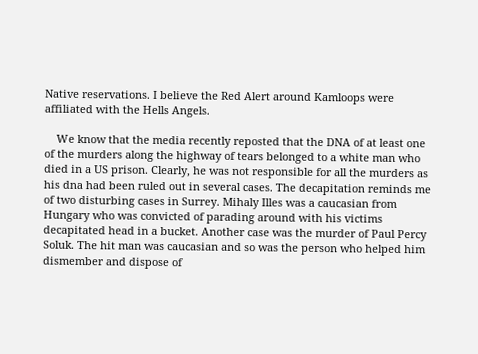Native reservations. I believe the Red Alert around Kamloops were affiliated with the Hells Angels.

    We know that the media recently reposted that the DNA of at least one of the murders along the highway of tears belonged to a white man who died in a US prison. Clearly, he was not responsible for all the murders as his dna had been ruled out in several cases. The decapitation reminds me of two disturbing cases in Surrey. Mihaly Illes was a caucasian from Hungary who was convicted of parading around with his victims decapitated head in a bucket. Another case was the murder of Paul Percy Soluk. The hit man was caucasian and so was the person who helped him dismember and dispose of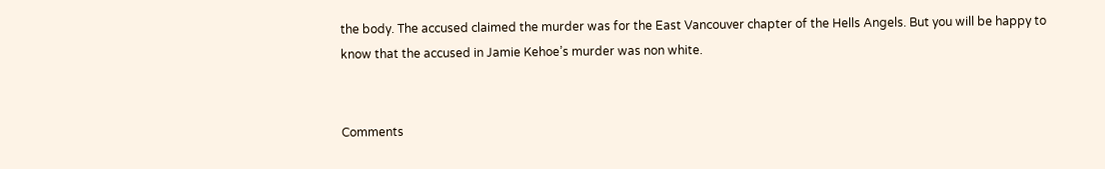the body. The accused claimed the murder was for the East Vancouver chapter of the Hells Angels. But you will be happy to know that the accused in Jamie Kehoe’s murder was non white.


Comments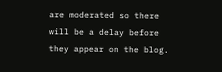are moderated so there will be a delay before they appear on the blog.